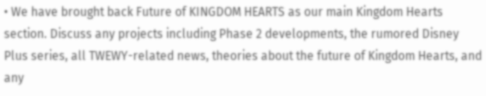• We have brought back Future of KINGDOM HEARTS as our main Kingdom Hearts section. Discuss any projects including Phase 2 developments, the rumored Disney Plus series, all TWEWY-related news, theories about the future of Kingdom Hearts, and any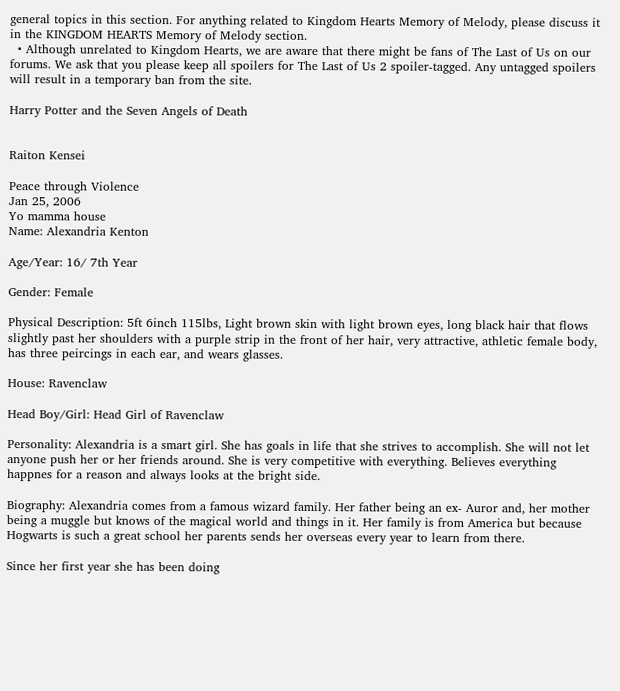general topics in this section. For anything related to Kingdom Hearts Memory of Melody, please discuss it in the KINGDOM HEARTS Memory of Melody section.
  • Although unrelated to Kingdom Hearts, we are aware that there might be fans of The Last of Us on our forums. We ask that you please keep all spoilers for The Last of Us 2 spoiler-tagged. Any untagged spoilers will result in a temporary ban from the site.

Harry Potter and the Seven Angels of Death


Raiton Kensei

Peace through Violence
Jan 25, 2006
Yo mamma house
Name: Alexandria Kenton

Age/Year: 16/ 7th Year

Gender: Female

Physical Description: 5ft 6inch 115lbs, Light brown skin with light brown eyes, long black hair that flows slightly past her shoulders with a purple strip in the front of her hair, very attractive, athletic female body, has three peircings in each ear, and wears glasses.

House: Ravenclaw

Head Boy/Girl: Head Girl of Ravenclaw

Personality: Alexandria is a smart girl. She has goals in life that she strives to accomplish. She will not let anyone push her or her friends around. She is very competitive with everything. Believes everything happnes for a reason and always looks at the bright side.

Biography: Alexandria comes from a famous wizard family. Her father being an ex- Auror and, her mother being a muggle but knows of the magical world and things in it. Her family is from America but because Hogwarts is such a great school her parents sends her overseas every year to learn from there.

Since her first year she has been doing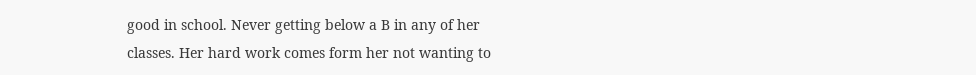good in school. Never getting below a B in any of her classes. Her hard work comes form her not wanting to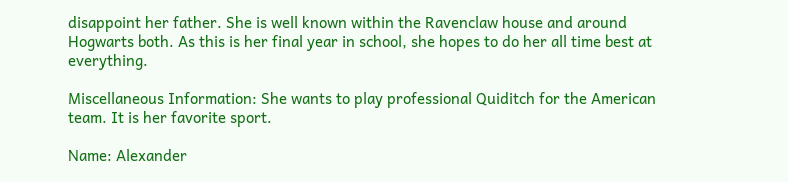disappoint her father. She is well known within the Ravenclaw house and around Hogwarts both. As this is her final year in school, she hopes to do her all time best at everything.

Miscellaneous Information: She wants to play professional Quiditch for the American team. It is her favorite sport.

Name: Alexander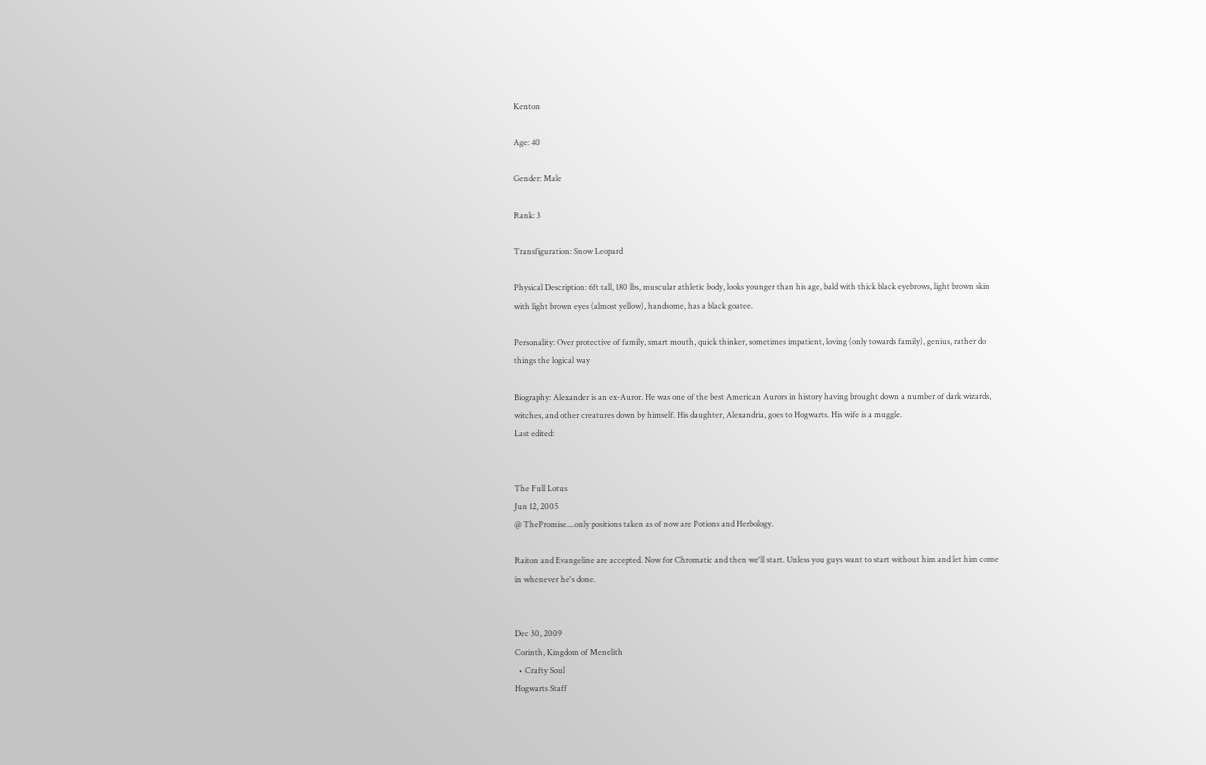Kenton

Age: 40

Gender: Male

Rank: 3

Transfiguration: Snow Leopard

Physical Description: 6ft tall, 180 lbs, muscular athletic body, looks younger than his age, bald with thick black eyebrows, light brown skin with light brown eyes (almost yellow), handsome, has a black goatee.

Personality: Over protective of family, smart mouth, quick thinker, sometimes impatient, loving (only towards family), genius, rather do things the logical way

Biography: Alexander is an ex-Auror. He was one of the best American Aurors in history having brought down a number of dark wizards, witches, and other creatures down by himself. His daughter, Alexandria, goes to Hogwarts. His wife is a muggle.
Last edited:


The Full Lotus
Jun 12, 2005
@ ThePromise....only positions taken as of now are Potions and Herbology.

Raiton and Evangeline are accepted. Now for Chromatic and then we'll start. Unless you guys want to start without him and let him come in whenever he's done.


Dec 30, 2009
Corinth, Kingdom of Menelith
  • Crafty Soul
Hogwarts Staff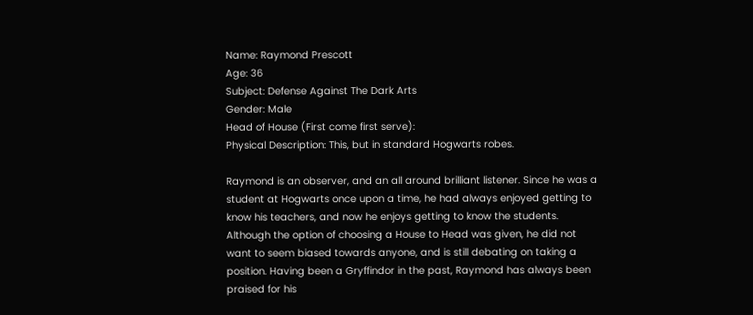Name: Raymond Prescott
Age: 36
Subject: Defense Against The Dark Arts
Gender: Male
Head of House (First come first serve):
Physical Description: This, but in standard Hogwarts robes.

Raymond is an observer, and an all around brilliant listener. Since he was a student at Hogwarts once upon a time, he had always enjoyed getting to know his teachers, and now he enjoys getting to know the students. Although the option of choosing a House to Head was given, he did not want to seem biased towards anyone, and is still debating on taking a position. Having been a Gryffindor in the past, Raymond has always been praised for his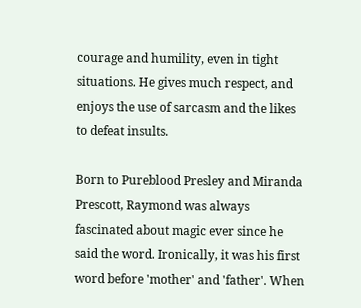courage and humility, even in tight situations. He gives much respect, and enjoys the use of sarcasm and the likes to defeat insults.

Born to Pureblood Presley and Miranda Prescott, Raymond was always fascinated about magic ever since he said the word. Ironically, it was his first word before 'mother' and 'father'. When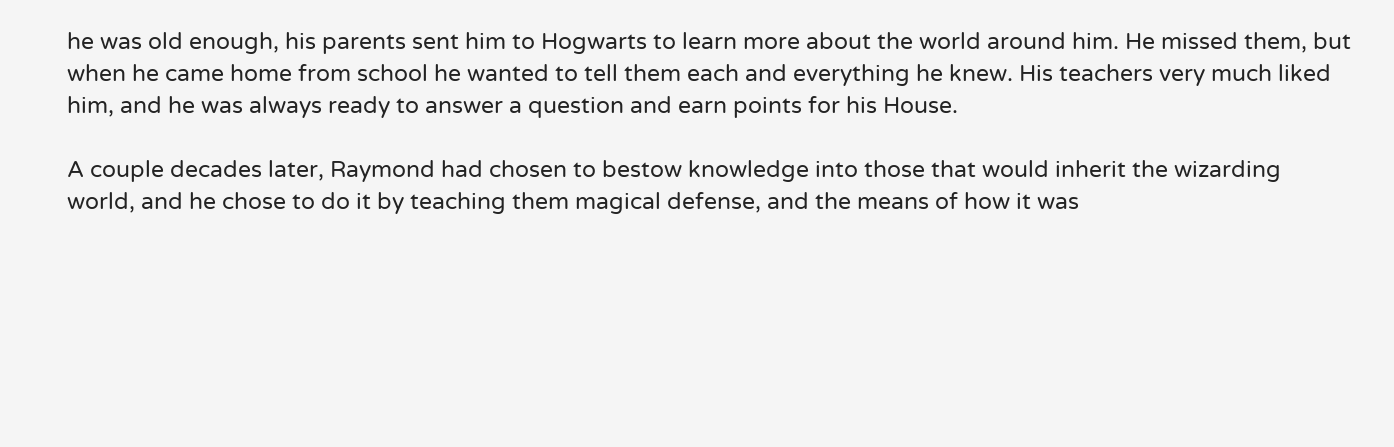he was old enough, his parents sent him to Hogwarts to learn more about the world around him. He missed them, but when he came home from school he wanted to tell them each and everything he knew. His teachers very much liked him, and he was always ready to answer a question and earn points for his House.

A couple decades later, Raymond had chosen to bestow knowledge into those that would inherit the wizarding world, and he chose to do it by teaching them magical defense, and the means of how it was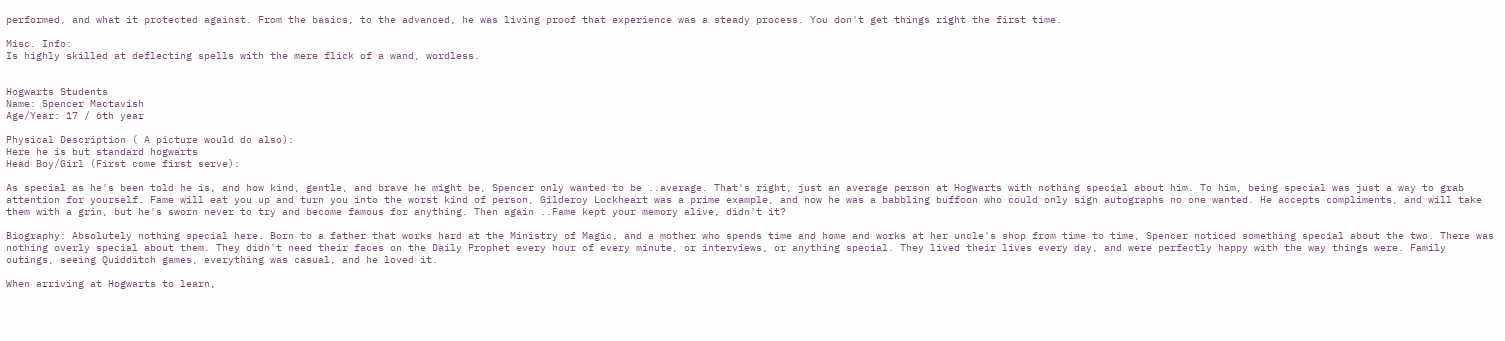performed, and what it protected against. From the basics, to the advanced, he was living proof that experience was a steady process. You don't get things right the first time.

Misc. Info:
Is highly skilled at deflecting spells with the mere flick of a wand, wordless.


Hogwarts Students
Name: Spencer Mactavish
Age/Year: 17 / 6th year

Physical Description ( A picture would do also):
Here he is but standard hogwarts
Head Boy/Girl (First come first serve):

As special as he's been told he is, and how kind, gentle, and brave he might be, Spencer only wanted to be ..average. That's right, just an average person at Hogwarts with nothing special about him. To him, being special was just a way to grab attention for yourself. Fame will eat you up and turn you into the worst kind of person, Gilderoy Lockheart was a prime example, and now he was a babbling buffoon who could only sign autographs no one wanted. He accepts compliments, and will take them with a grin, but he's sworn never to try and become famous for anything. Then again ..Fame kept your memory alive, didn't it?

Biography: Absolutely nothing special here. Born to a father that works hard at the Ministry of Magic, and a mother who spends time and home and works at her uncle's shop from time to time, Spencer noticed something special about the two. There was nothing overly special about them. They didn't need their faces on the Daily Prophet every hour of every minute, or interviews, or anything special. They lived their lives every day, and were perfectly happy with the way things were. Family outings, seeing Quidditch games, everything was casual, and he loved it.

When arriving at Hogwarts to learn,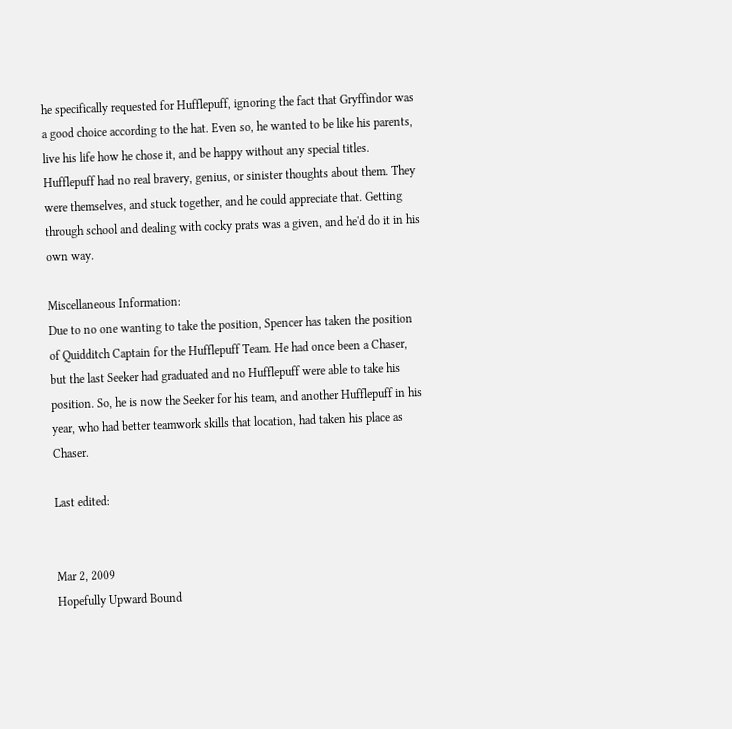he specifically requested for Hufflepuff, ignoring the fact that Gryffindor was a good choice according to the hat. Even so, he wanted to be like his parents, live his life how he chose it, and be happy without any special titles. Hufflepuff had no real bravery, genius, or sinister thoughts about them. They were themselves, and stuck together, and he could appreciate that. Getting through school and dealing with cocky prats was a given, and he'd do it in his own way.

Miscellaneous Information:
Due to no one wanting to take the position, Spencer has taken the position of Quidditch Captain for the Hufflepuff Team. He had once been a Chaser, but the last Seeker had graduated and no Hufflepuff were able to take his position. So, he is now the Seeker for his team, and another Hufflepuff in his year, who had better teamwork skills that location, had taken his place as Chaser.

Last edited:


Mar 2, 2009
Hopefully Upward Bound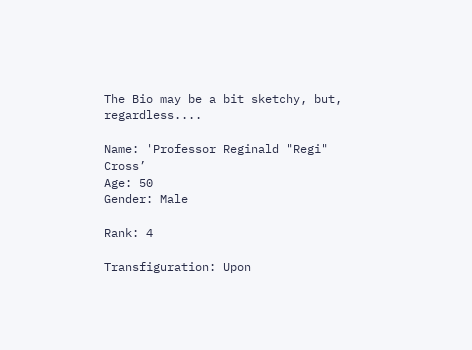The Bio may be a bit sketchy, but, regardless....

Name: 'Professor Reginald "Regi" Cross’
Age: 50
Gender: Male

Rank: 4

Transfiguration: Upon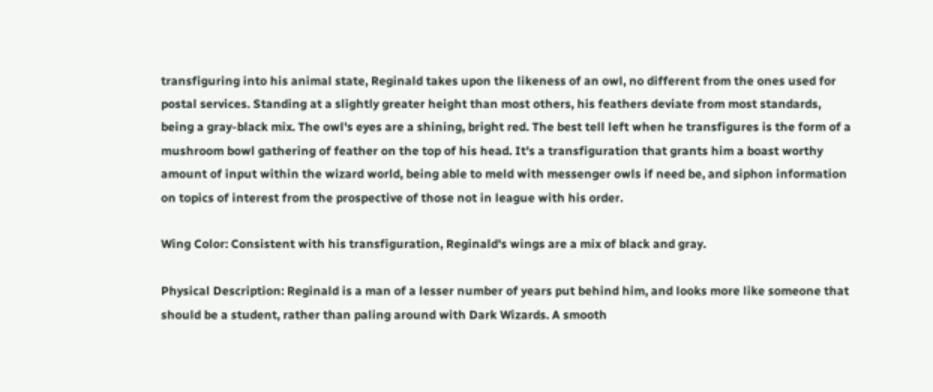transfiguring into his animal state, Reginald takes upon the likeness of an owl, no different from the ones used for postal services. Standing at a slightly greater height than most others, his feathers deviate from most standards, being a gray-black mix. The owl's eyes are a shining, bright red. The best tell left when he transfigures is the form of a mushroom bowl gathering of feather on the top of his head. It's a transfiguration that grants him a boast worthy amount of input within the wizard world, being able to meld with messenger owls if need be, and siphon information on topics of interest from the prospective of those not in league with his order.

Wing Color: Consistent with his transfiguration, Reginald's wings are a mix of black and gray.

Physical Description: Reginald is a man of a lesser number of years put behind him, and looks more like someone that should be a student, rather than paling around with Dark Wizards. A smooth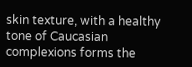skin texture, with a healthy tone of Caucasian complexions forms the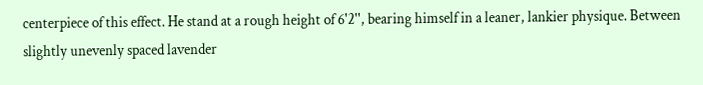centerpiece of this effect. He stand at a rough height of 6'2'', bearing himself in a leaner, lankier physique. Between slightly unevenly spaced lavender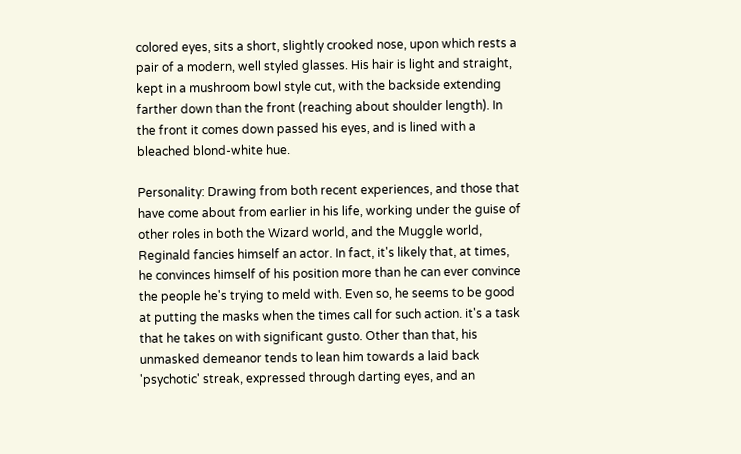colored eyes, sits a short, slightly crooked nose, upon which rests a pair of a modern, well styled glasses. His hair is light and straight, kept in a mushroom bowl style cut, with the backside extending farther down than the front (reaching about shoulder length). In the front it comes down passed his eyes, and is lined with a bleached blond-white hue.

Personality: Drawing from both recent experiences, and those that have come about from earlier in his life, working under the guise of other roles in both the Wizard world, and the Muggle world, Reginald fancies himself an actor. In fact, it's likely that, at times, he convinces himself of his position more than he can ever convince the people he's trying to meld with. Even so, he seems to be good at putting the masks when the times call for such action. it's a task that he takes on with significant gusto. Other than that, his unmasked demeanor tends to lean him towards a laid back 'psychotic' streak, expressed through darting eyes, and an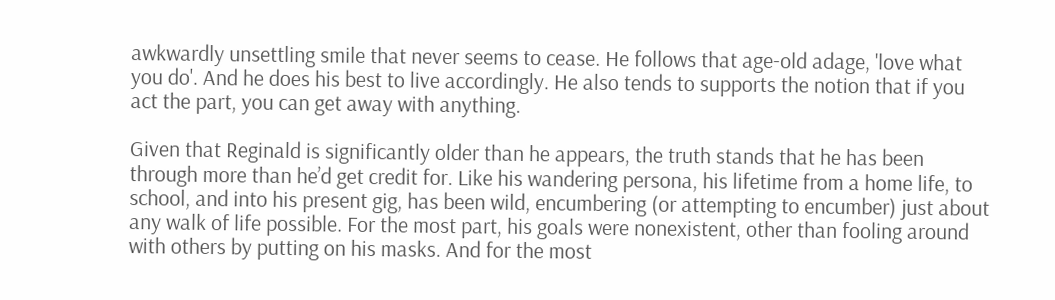awkwardly unsettling smile that never seems to cease. He follows that age-old adage, 'love what you do'. And he does his best to live accordingly. He also tends to supports the notion that if you act the part, you can get away with anything.

Given that Reginald is significantly older than he appears, the truth stands that he has been through more than he’d get credit for. Like his wandering persona, his lifetime from a home life, to school, and into his present gig, has been wild, encumbering (or attempting to encumber) just about any walk of life possible. For the most part, his goals were nonexistent, other than fooling around with others by putting on his masks. And for the most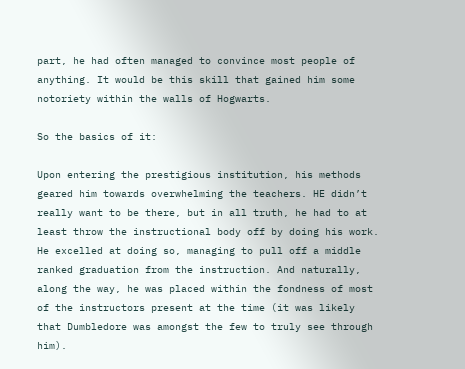part, he had often managed to convince most people of anything. It would be this skill that gained him some notoriety within the walls of Hogwarts.

So the basics of it:

Upon entering the prestigious institution, his methods geared him towards overwhelming the teachers. HE didn’t really want to be there, but in all truth, he had to at least throw the instructional body off by doing his work. He excelled at doing so, managing to pull off a middle ranked graduation from the instruction. And naturally, along the way, he was placed within the fondness of most of the instructors present at the time (it was likely that Dumbledore was amongst the few to truly see through him).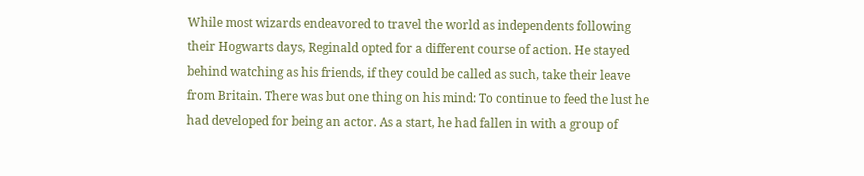While most wizards endeavored to travel the world as independents following their Hogwarts days, Reginald opted for a different course of action. He stayed behind watching as his friends, if they could be called as such, take their leave from Britain. There was but one thing on his mind: To continue to feed the lust he had developed for being an actor. As a start, he had fallen in with a group of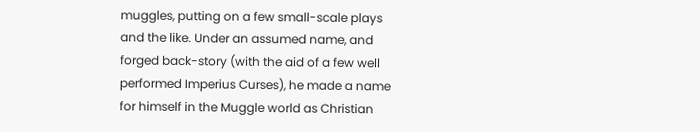muggles, putting on a few small-scale plays and the like. Under an assumed name, and forged back-story (with the aid of a few well performed Imperius Curses), he made a name for himself in the Muggle world as Christian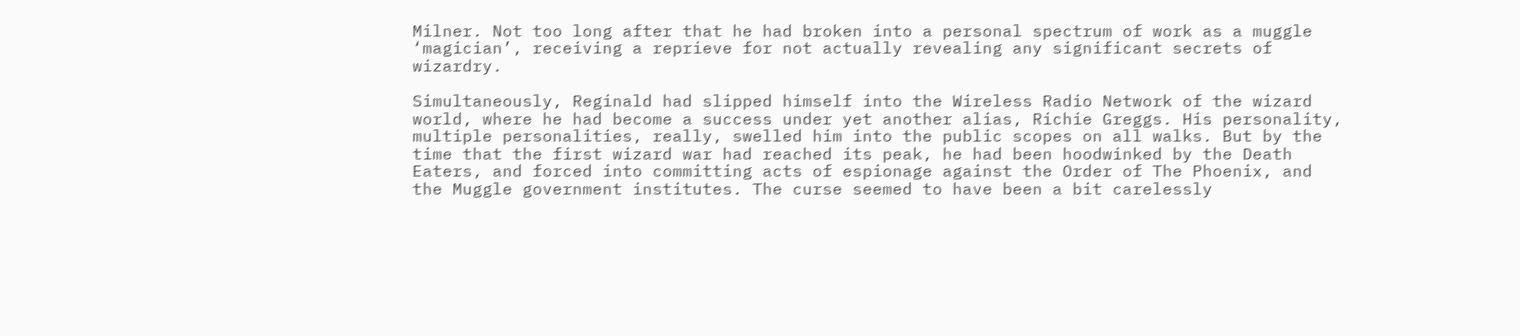Milner. Not too long after that he had broken into a personal spectrum of work as a muggle ‘magician’, receiving a reprieve for not actually revealing any significant secrets of wizardry.

Simultaneously, Reginald had slipped himself into the Wireless Radio Network of the wizard world, where he had become a success under yet another alias, Richie Greggs. His personality, multiple personalities, really, swelled him into the public scopes on all walks. But by the time that the first wizard war had reached its peak, he had been hoodwinked by the Death Eaters, and forced into committing acts of espionage against the Order of The Phoenix, and the Muggle government institutes. The curse seemed to have been a bit carelessly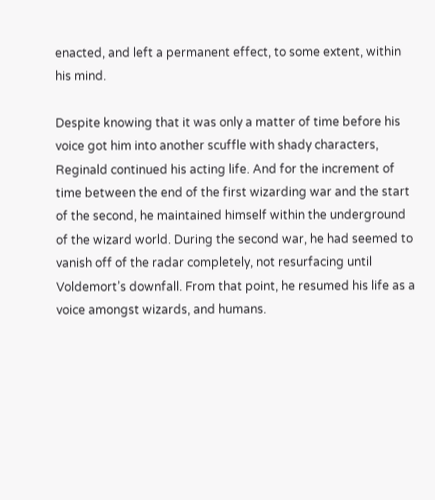enacted, and left a permanent effect, to some extent, within his mind.

Despite knowing that it was only a matter of time before his voice got him into another scuffle with shady characters, Reginald continued his acting life. And for the increment of time between the end of the first wizarding war and the start of the second, he maintained himself within the underground of the wizard world. During the second war, he had seemed to vanish off of the radar completely, not resurfacing until Voldemort’s downfall. From that point, he resumed his life as a voice amongst wizards, and humans.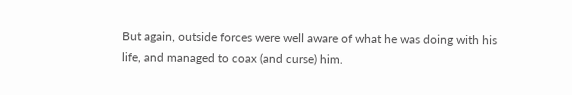But again, outside forces were well aware of what he was doing with his life, and managed to coax (and curse) him.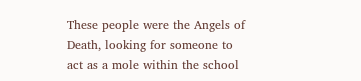These people were the Angels of Death, looking for someone to act as a mole within the school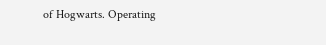of Hogwarts. Operating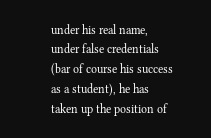under his real name, under false credentials (bar of course his success as a student), he has taken up the position of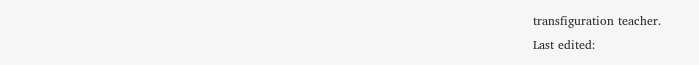transfiguration teacher.
Last edited: